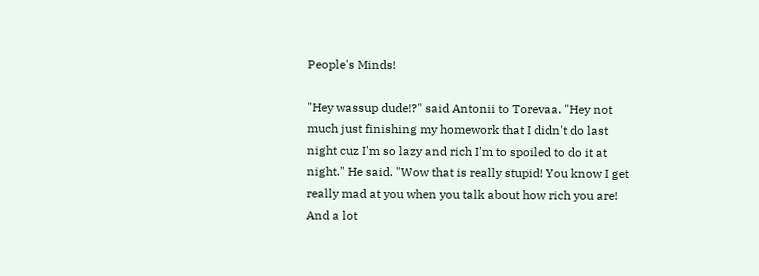People's Minds!

"Hey wassup dude!?" said Antonii to Torevaa. "Hey not much just finishing my homework that I didn't do last night cuz I'm so lazy and rich I'm to spoiled to do it at night." He said. "Wow that is really stupid! You know I get really mad at you when you talk about how rich you are! And a lot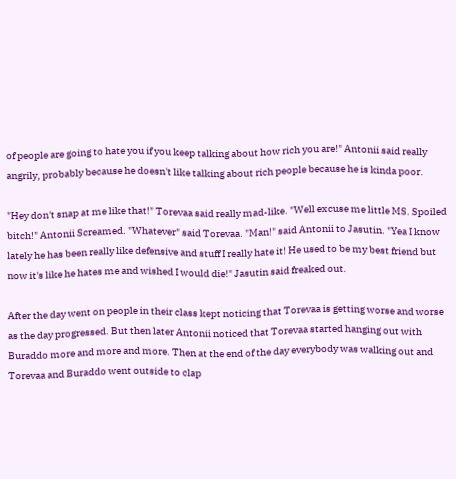of people are going to hate you if you keep talking about how rich you are!" Antonii said really angrily, probably because he doesn't like talking about rich people because he is kinda poor.

"Hey don't snap at me like that!" Torevaa said really mad-like. "Well excuse me little MS. Spoiled bitch!" Antonii Screamed. "Whatever" said Torevaa. "Man!" said Antonii to Jasutin. "Yea I know lately he has been really like defensive and stuff I really hate it! He used to be my best friend but now it's like he hates me and wished I would die!" Jasutin said freaked out.

After the day went on people in their class kept noticing that Torevaa is getting worse and worse as the day progressed. But then later Antonii noticed that Torevaa started hanging out with Buraddo more and more and more. Then at the end of the day everybody was walking out and Torevaa and Buraddo went outside to clap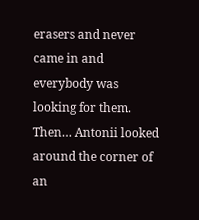erasers and never came in and everybody was looking for them. Then… Antonii looked around the corner of an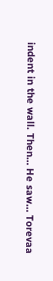indent in the wall. Then… He saw… Torevaa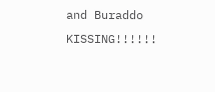and Buraddo KISSING!!!!!!